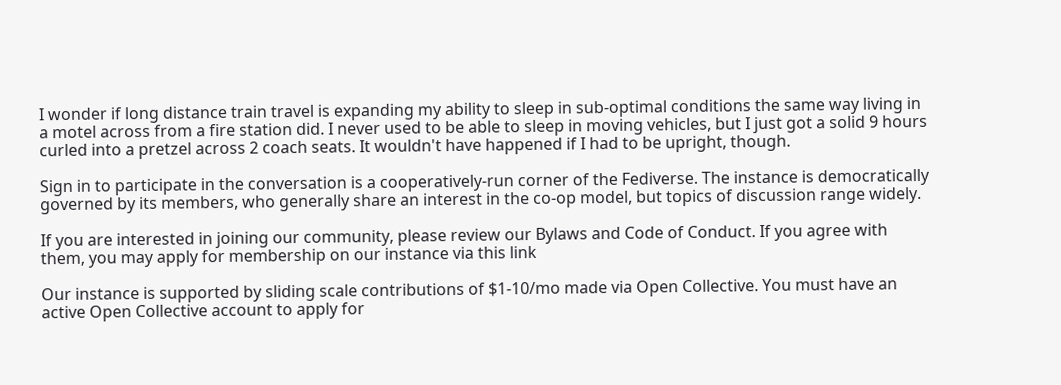I wonder if long distance train travel is expanding my ability to sleep in sub-optimal conditions the same way living in a motel across from a fire station did. I never used to be able to sleep in moving vehicles, but I just got a solid 9 hours curled into a pretzel across 2 coach seats. It wouldn't have happened if I had to be upright, though.

Sign in to participate in the conversation is a cooperatively-run corner of the Fediverse. The instance is democratically governed by its members, who generally share an interest in the co-op model, but topics of discussion range widely.

If you are interested in joining our community, please review our Bylaws and Code of Conduct. If you agree with them, you may apply for membership on our instance via this link

Our instance is supported by sliding scale contributions of $1-10/mo made via Open Collective. You must have an active Open Collective account to apply for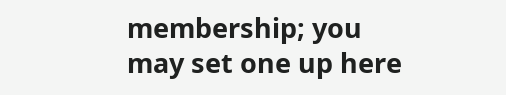membership; you may set one up here